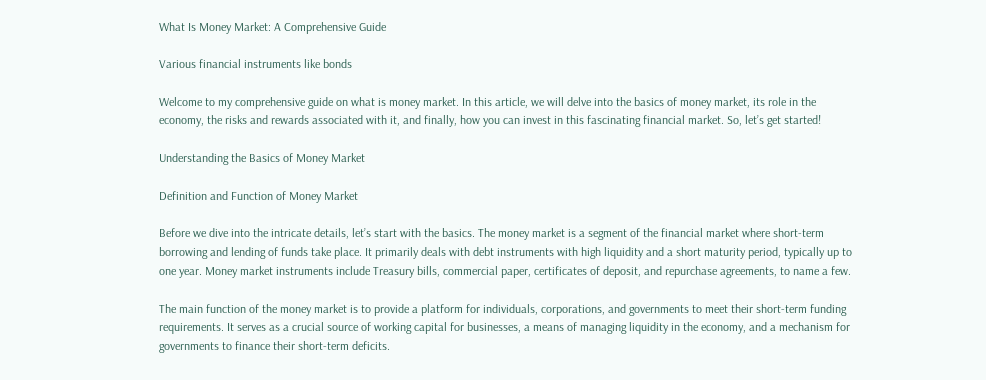What Is Money Market: A Comprehensive Guide

Various financial instruments like bonds

Welcome to my comprehensive guide on what is money market. In this article, we will delve into the basics of money market, its role in the economy, the risks and rewards associated with it, and finally, how you can invest in this fascinating financial market. So, let’s get started!

Understanding the Basics of Money Market

Definition and Function of Money Market

Before we dive into the intricate details, let’s start with the basics. The money market is a segment of the financial market where short-term borrowing and lending of funds take place. It primarily deals with debt instruments with high liquidity and a short maturity period, typically up to one year. Money market instruments include Treasury bills, commercial paper, certificates of deposit, and repurchase agreements, to name a few.

The main function of the money market is to provide a platform for individuals, corporations, and governments to meet their short-term funding requirements. It serves as a crucial source of working capital for businesses, a means of managing liquidity in the economy, and a mechanism for governments to finance their short-term deficits.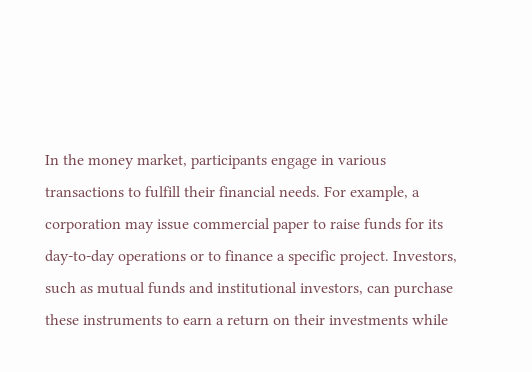In the money market, participants engage in various transactions to fulfill their financial needs. For example, a corporation may issue commercial paper to raise funds for its day-to-day operations or to finance a specific project. Investors, such as mutual funds and institutional investors, can purchase these instruments to earn a return on their investments while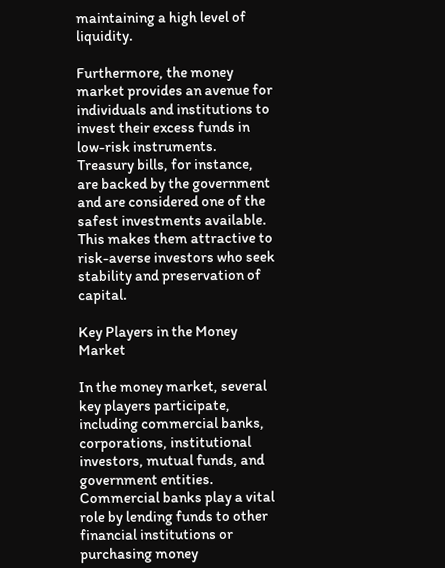maintaining a high level of liquidity.

Furthermore, the money market provides an avenue for individuals and institutions to invest their excess funds in low-risk instruments. Treasury bills, for instance, are backed by the government and are considered one of the safest investments available. This makes them attractive to risk-averse investors who seek stability and preservation of capital.

Key Players in the Money Market

In the money market, several key players participate, including commercial banks, corporations, institutional investors, mutual funds, and government entities. Commercial banks play a vital role by lending funds to other financial institutions or purchasing money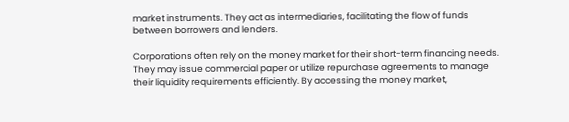market instruments. They act as intermediaries, facilitating the flow of funds between borrowers and lenders.

Corporations often rely on the money market for their short-term financing needs. They may issue commercial paper or utilize repurchase agreements to manage their liquidity requirements efficiently. By accessing the money market,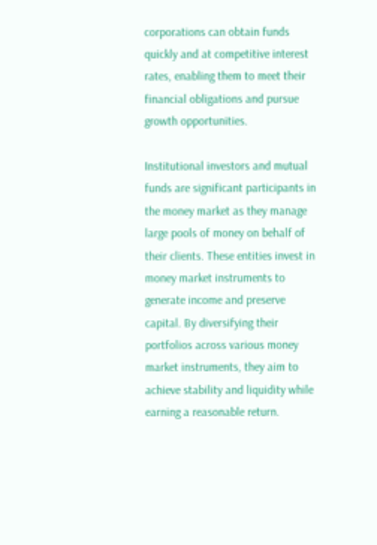corporations can obtain funds quickly and at competitive interest rates, enabling them to meet their financial obligations and pursue growth opportunities.

Institutional investors and mutual funds are significant participants in the money market as they manage large pools of money on behalf of their clients. These entities invest in money market instruments to generate income and preserve capital. By diversifying their portfolios across various money market instruments, they aim to achieve stability and liquidity while earning a reasonable return.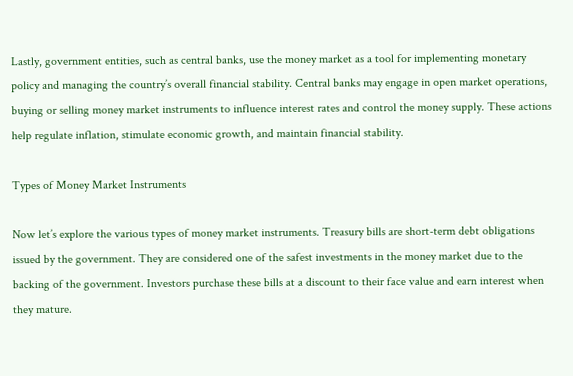Lastly, government entities, such as central banks, use the money market as a tool for implementing monetary policy and managing the country’s overall financial stability. Central banks may engage in open market operations, buying or selling money market instruments to influence interest rates and control the money supply. These actions help regulate inflation, stimulate economic growth, and maintain financial stability.

Types of Money Market Instruments

Now let’s explore the various types of money market instruments. Treasury bills are short-term debt obligations issued by the government. They are considered one of the safest investments in the money market due to the backing of the government. Investors purchase these bills at a discount to their face value and earn interest when they mature.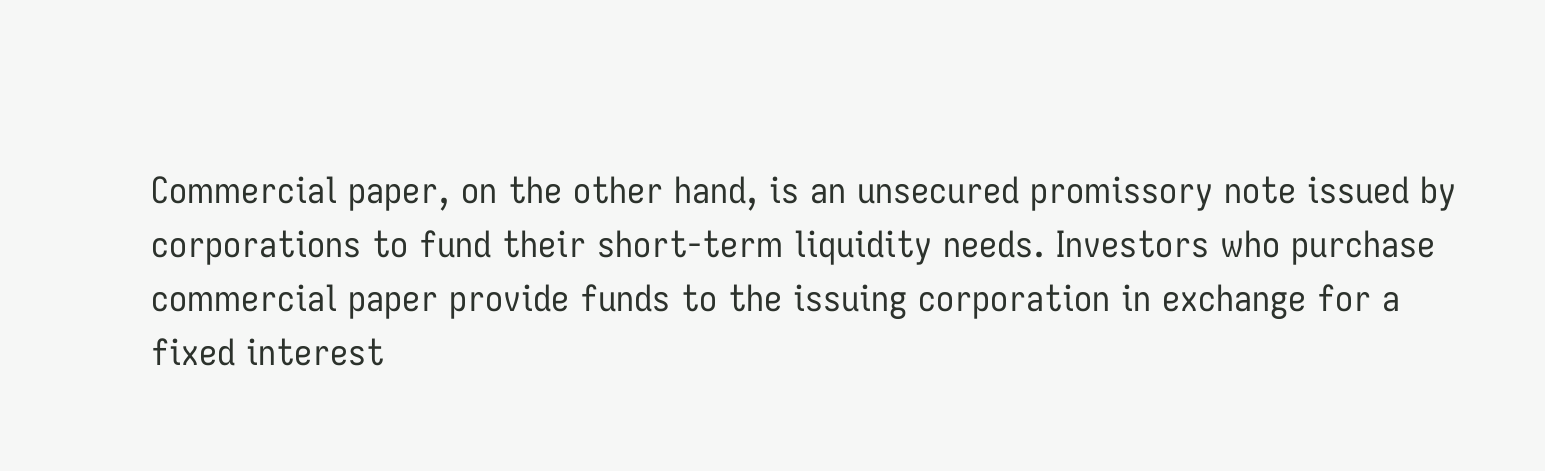Commercial paper, on the other hand, is an unsecured promissory note issued by corporations to fund their short-term liquidity needs. Investors who purchase commercial paper provide funds to the issuing corporation in exchange for a fixed interest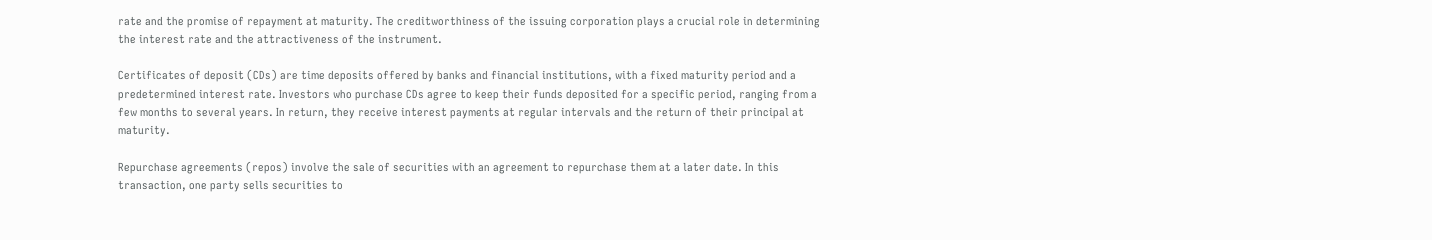rate and the promise of repayment at maturity. The creditworthiness of the issuing corporation plays a crucial role in determining the interest rate and the attractiveness of the instrument.

Certificates of deposit (CDs) are time deposits offered by banks and financial institutions, with a fixed maturity period and a predetermined interest rate. Investors who purchase CDs agree to keep their funds deposited for a specific period, ranging from a few months to several years. In return, they receive interest payments at regular intervals and the return of their principal at maturity.

Repurchase agreements (repos) involve the sale of securities with an agreement to repurchase them at a later date. In this transaction, one party sells securities to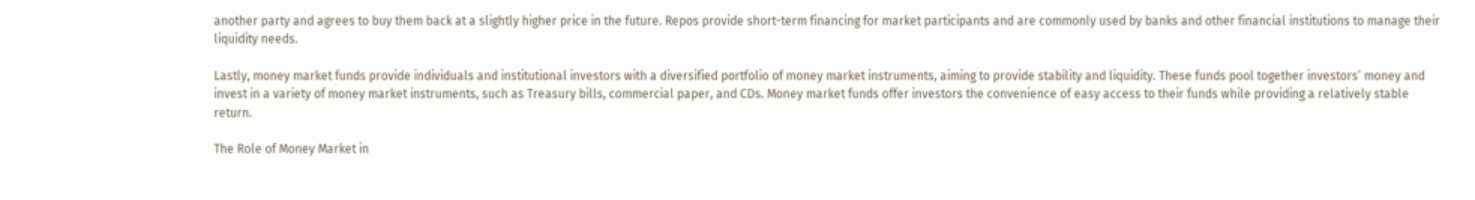another party and agrees to buy them back at a slightly higher price in the future. Repos provide short-term financing for market participants and are commonly used by banks and other financial institutions to manage their liquidity needs.

Lastly, money market funds provide individuals and institutional investors with a diversified portfolio of money market instruments, aiming to provide stability and liquidity. These funds pool together investors’ money and invest in a variety of money market instruments, such as Treasury bills, commercial paper, and CDs. Money market funds offer investors the convenience of easy access to their funds while providing a relatively stable return.

The Role of Money Market in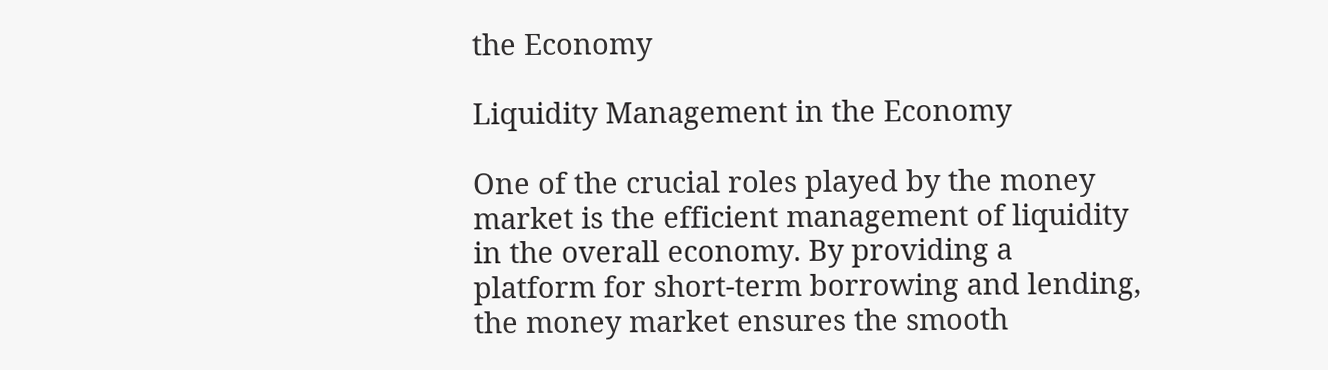the Economy

Liquidity Management in the Economy

One of the crucial roles played by the money market is the efficient management of liquidity in the overall economy. By providing a platform for short-term borrowing and lending, the money market ensures the smooth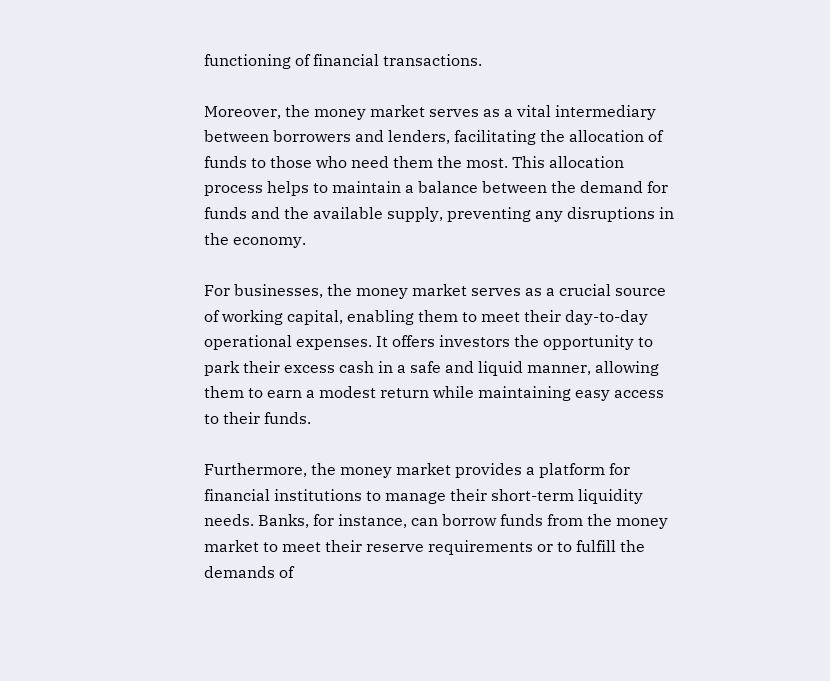functioning of financial transactions.

Moreover, the money market serves as a vital intermediary between borrowers and lenders, facilitating the allocation of funds to those who need them the most. This allocation process helps to maintain a balance between the demand for funds and the available supply, preventing any disruptions in the economy.

For businesses, the money market serves as a crucial source of working capital, enabling them to meet their day-to-day operational expenses. It offers investors the opportunity to park their excess cash in a safe and liquid manner, allowing them to earn a modest return while maintaining easy access to their funds.

Furthermore, the money market provides a platform for financial institutions to manage their short-term liquidity needs. Banks, for instance, can borrow funds from the money market to meet their reserve requirements or to fulfill the demands of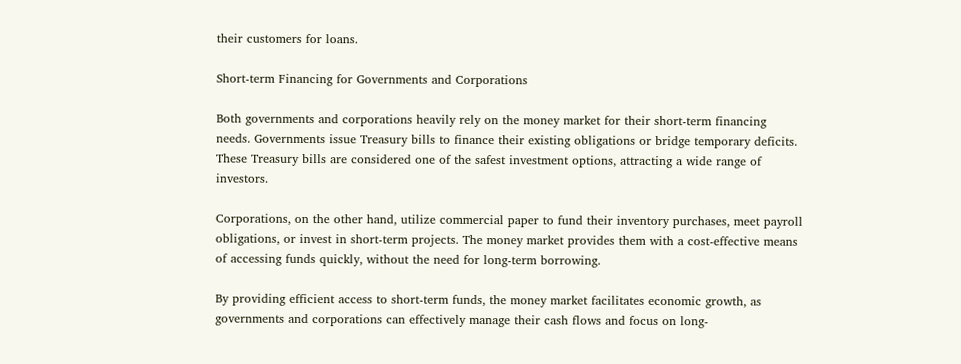their customers for loans.

Short-term Financing for Governments and Corporations

Both governments and corporations heavily rely on the money market for their short-term financing needs. Governments issue Treasury bills to finance their existing obligations or bridge temporary deficits. These Treasury bills are considered one of the safest investment options, attracting a wide range of investors.

Corporations, on the other hand, utilize commercial paper to fund their inventory purchases, meet payroll obligations, or invest in short-term projects. The money market provides them with a cost-effective means of accessing funds quickly, without the need for long-term borrowing.

By providing efficient access to short-term funds, the money market facilitates economic growth, as governments and corporations can effectively manage their cash flows and focus on long-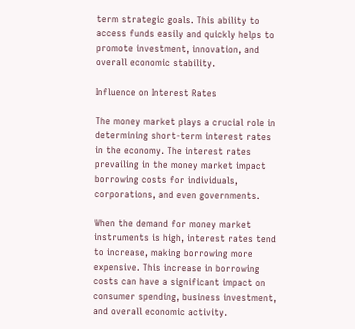term strategic goals. This ability to access funds easily and quickly helps to promote investment, innovation, and overall economic stability.

Influence on Interest Rates

The money market plays a crucial role in determining short-term interest rates in the economy. The interest rates prevailing in the money market impact borrowing costs for individuals, corporations, and even governments.

When the demand for money market instruments is high, interest rates tend to increase, making borrowing more expensive. This increase in borrowing costs can have a significant impact on consumer spending, business investment, and overall economic activity.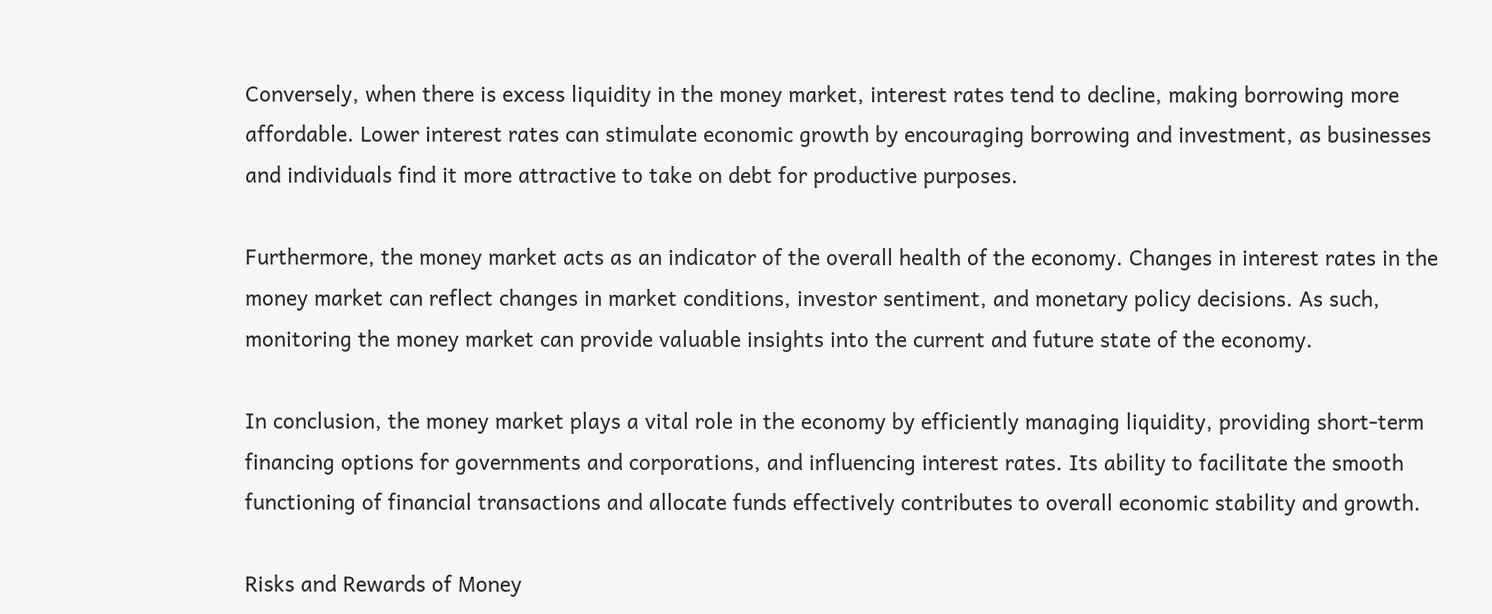Conversely, when there is excess liquidity in the money market, interest rates tend to decline, making borrowing more affordable. Lower interest rates can stimulate economic growth by encouraging borrowing and investment, as businesses and individuals find it more attractive to take on debt for productive purposes.

Furthermore, the money market acts as an indicator of the overall health of the economy. Changes in interest rates in the money market can reflect changes in market conditions, investor sentiment, and monetary policy decisions. As such, monitoring the money market can provide valuable insights into the current and future state of the economy.

In conclusion, the money market plays a vital role in the economy by efficiently managing liquidity, providing short-term financing options for governments and corporations, and influencing interest rates. Its ability to facilitate the smooth functioning of financial transactions and allocate funds effectively contributes to overall economic stability and growth.

Risks and Rewards of Money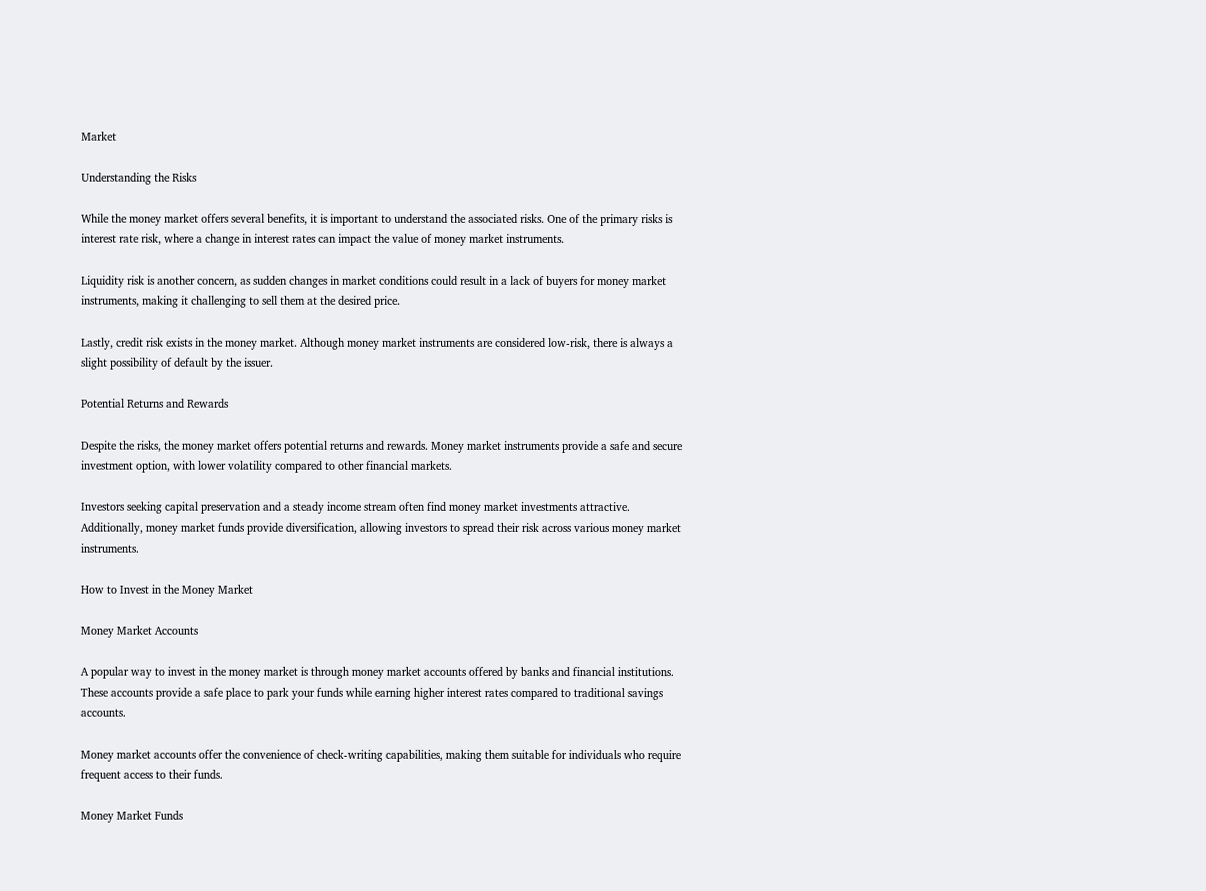Market

Understanding the Risks

While the money market offers several benefits, it is important to understand the associated risks. One of the primary risks is interest rate risk, where a change in interest rates can impact the value of money market instruments.

Liquidity risk is another concern, as sudden changes in market conditions could result in a lack of buyers for money market instruments, making it challenging to sell them at the desired price.

Lastly, credit risk exists in the money market. Although money market instruments are considered low-risk, there is always a slight possibility of default by the issuer.

Potential Returns and Rewards

Despite the risks, the money market offers potential returns and rewards. Money market instruments provide a safe and secure investment option, with lower volatility compared to other financial markets.

Investors seeking capital preservation and a steady income stream often find money market investments attractive. Additionally, money market funds provide diversification, allowing investors to spread their risk across various money market instruments.

How to Invest in the Money Market

Money Market Accounts

A popular way to invest in the money market is through money market accounts offered by banks and financial institutions. These accounts provide a safe place to park your funds while earning higher interest rates compared to traditional savings accounts.

Money market accounts offer the convenience of check-writing capabilities, making them suitable for individuals who require frequent access to their funds.

Money Market Funds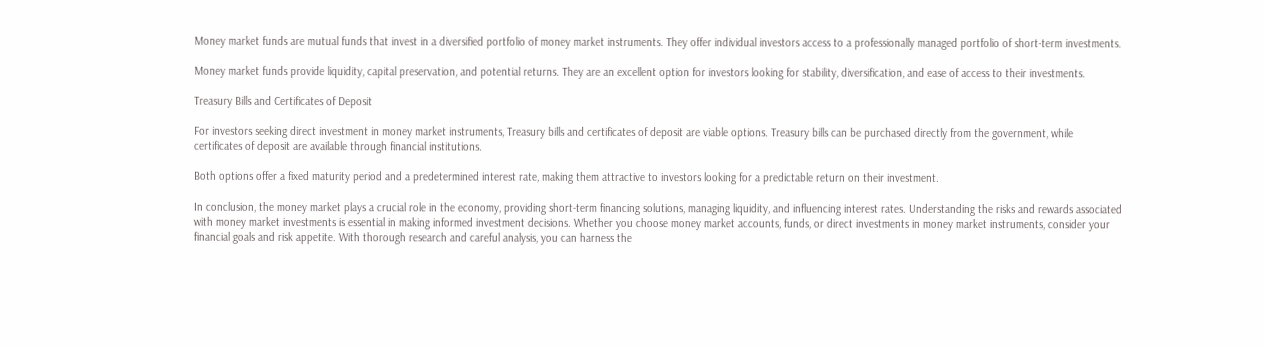Money market funds are mutual funds that invest in a diversified portfolio of money market instruments. They offer individual investors access to a professionally managed portfolio of short-term investments.

Money market funds provide liquidity, capital preservation, and potential returns. They are an excellent option for investors looking for stability, diversification, and ease of access to their investments.

Treasury Bills and Certificates of Deposit

For investors seeking direct investment in money market instruments, Treasury bills and certificates of deposit are viable options. Treasury bills can be purchased directly from the government, while certificates of deposit are available through financial institutions.

Both options offer a fixed maturity period and a predetermined interest rate, making them attractive to investors looking for a predictable return on their investment.

In conclusion, the money market plays a crucial role in the economy, providing short-term financing solutions, managing liquidity, and influencing interest rates. Understanding the risks and rewards associated with money market investments is essential in making informed investment decisions. Whether you choose money market accounts, funds, or direct investments in money market instruments, consider your financial goals and risk appetite. With thorough research and careful analysis, you can harness the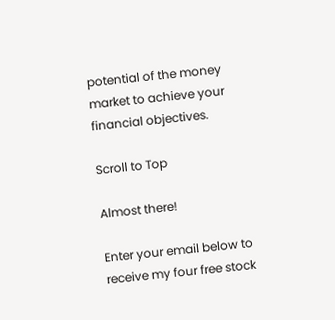potential of the money market to achieve your financial objectives.

Scroll to Top

Almost there!

Enter your email below to receive my four free stock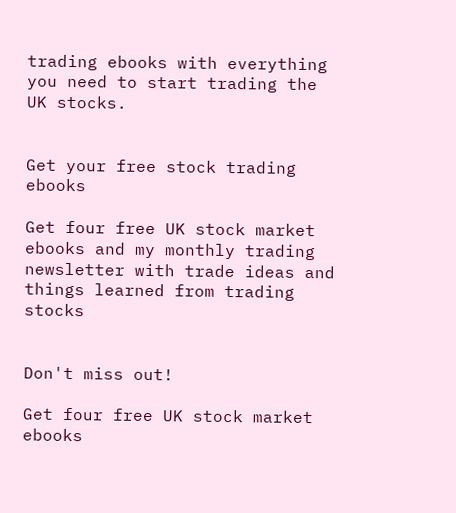trading ebooks with everything you need to start trading the UK stocks.


Get your free stock trading ebooks

Get four free UK stock market ebooks and my monthly trading newsletter with trade ideas and things learned from trading stocks


Don't miss out!

Get four free UK stock market ebooks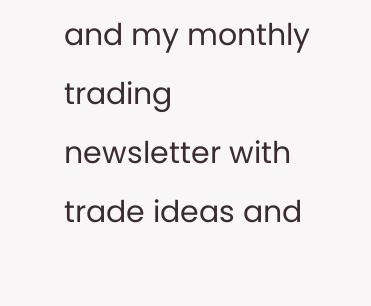and my monthly trading newsletter with trade ideas and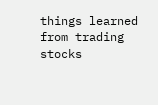things learned from trading stocks